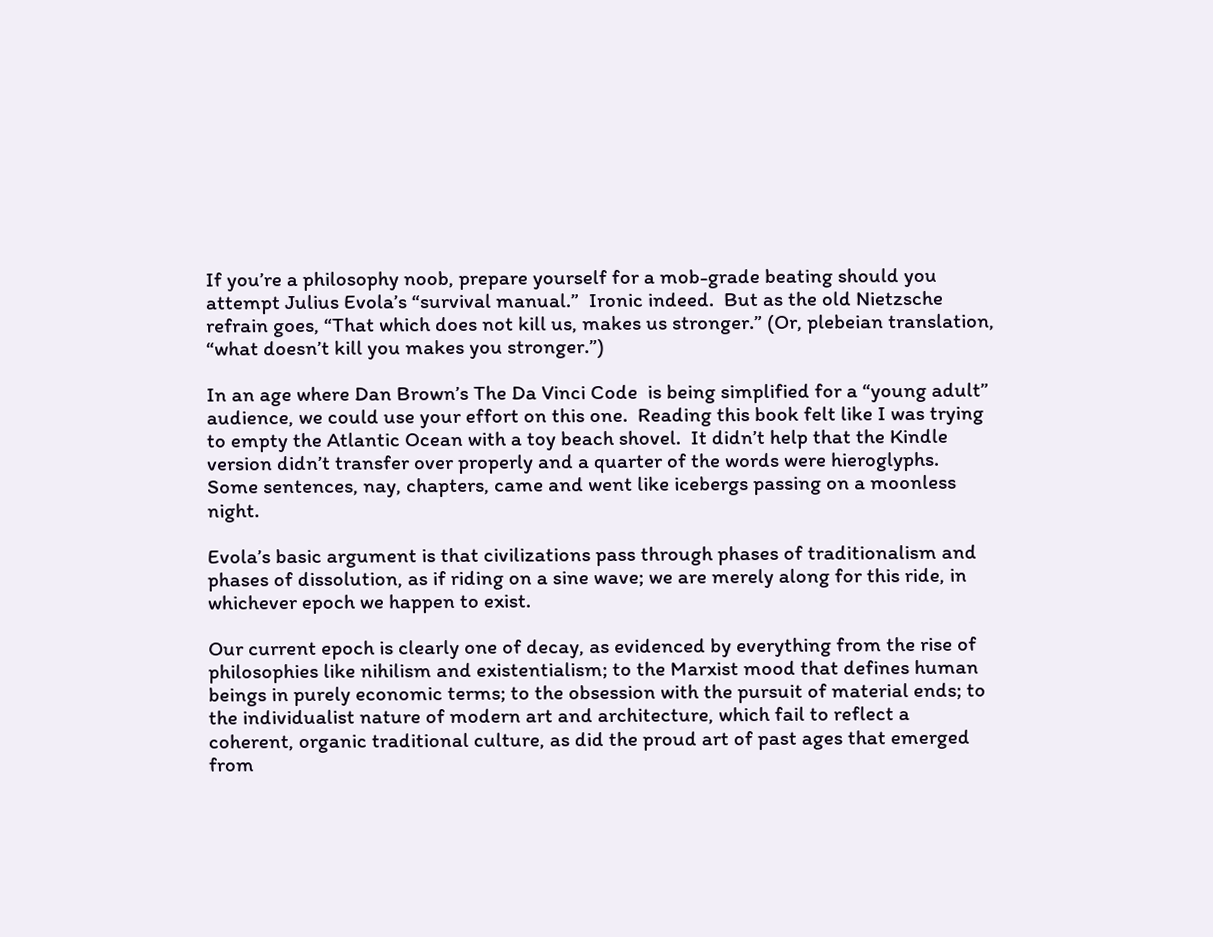If you’re a philosophy noob, prepare yourself for a mob-grade beating should you attempt Julius Evola’s “survival manual.”  Ironic indeed.  But as the old Nietzsche refrain goes, “That which does not kill us, makes us stronger.” (Or, plebeian translation,  “what doesn’t kill you makes you stronger.”)

In an age where Dan Brown’s The Da Vinci Code  is being simplified for a “young adult” audience, we could use your effort on this one.  Reading this book felt like I was trying to empty the Atlantic Ocean with a toy beach shovel.  It didn’t help that the Kindle version didn’t transfer over properly and a quarter of the words were hieroglyphs.  Some sentences, nay, chapters, came and went like icebergs passing on a moonless night.

Evola’s basic argument is that civilizations pass through phases of traditionalism and phases of dissolution, as if riding on a sine wave; we are merely along for this ride, in whichever epoch we happen to exist.

Our current epoch is clearly one of decay, as evidenced by everything from the rise of philosophies like nihilism and existentialism; to the Marxist mood that defines human beings in purely economic terms; to the obsession with the pursuit of material ends; to the individualist nature of modern art and architecture, which fail to reflect a coherent, organic traditional culture, as did the proud art of past ages that emerged from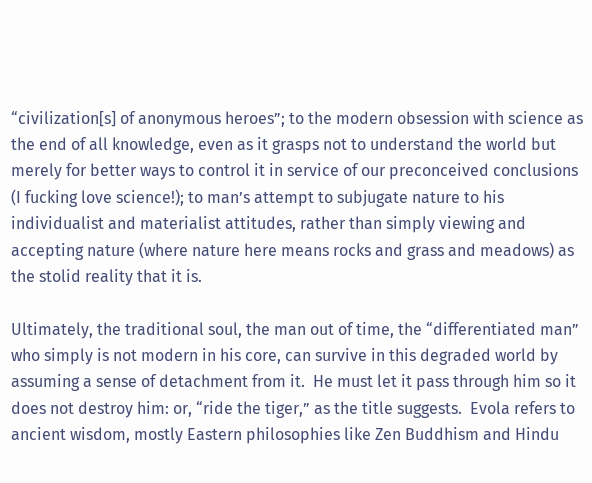“civilization[s] of anonymous heroes”; to the modern obsession with science as the end of all knowledge, even as it grasps not to understand the world but merely for better ways to control it in service of our preconceived conclusions (I fucking love science!); to man’s attempt to subjugate nature to his individualist and materialist attitudes, rather than simply viewing and accepting nature (where nature here means rocks and grass and meadows) as the stolid reality that it is.

Ultimately, the traditional soul, the man out of time, the “differentiated man” who simply is not modern in his core, can survive in this degraded world by assuming a sense of detachment from it.  He must let it pass through him so it does not destroy him: or, “ride the tiger,” as the title suggests.  Evola refers to ancient wisdom, mostly Eastern philosophies like Zen Buddhism and Hindu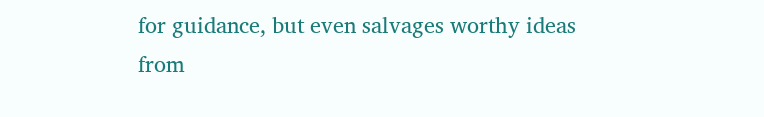for guidance, but even salvages worthy ideas from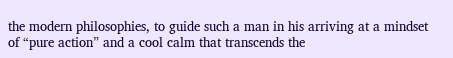the modern philosophies, to guide such a man in his arriving at a mindset of “pure action” and a cool calm that transcends the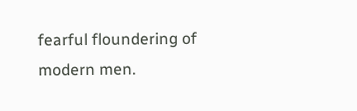fearful floundering of modern men.